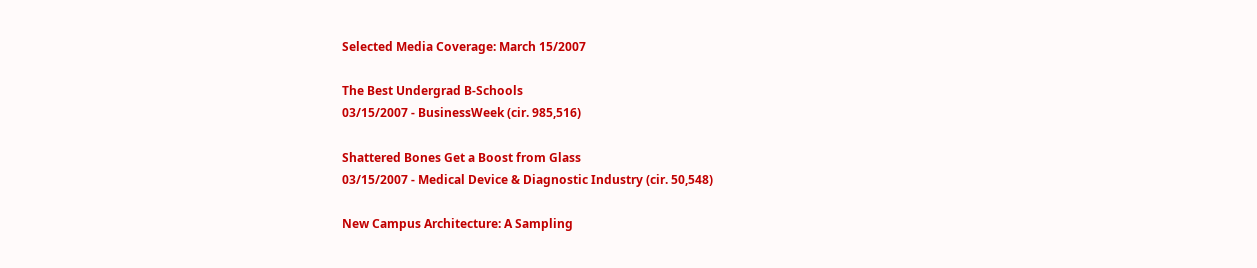Selected Media Coverage: March 15/2007

The Best Undergrad B-Schools
03/15/2007 - BusinessWeek (cir. 985,516)

Shattered Bones Get a Boost from Glass
03/15/2007 - Medical Device & Diagnostic Industry (cir. 50,548)

New Campus Architecture: A Sampling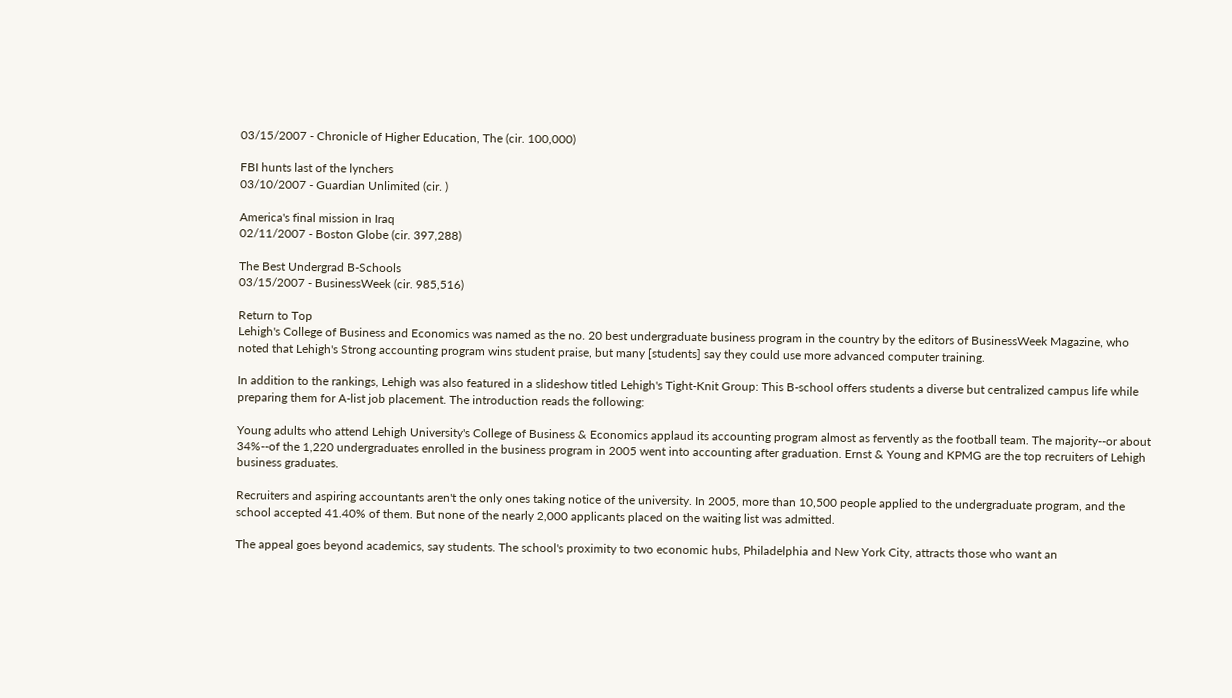03/15/2007 - Chronicle of Higher Education, The (cir. 100,000)

FBI hunts last of the lynchers
03/10/2007 - Guardian Unlimited (cir. )

America's final mission in Iraq
02/11/2007 - Boston Globe (cir. 397,288)

The Best Undergrad B-Schools
03/15/2007 - BusinessWeek (cir. 985,516)

Return to Top
Lehigh's College of Business and Economics was named as the no. 20 best undergraduate business program in the country by the editors of BusinessWeek Magazine, who noted that Lehigh's Strong accounting program wins student praise, but many [students] say they could use more advanced computer training.

In addition to the rankings, Lehigh was also featured in a slideshow titled Lehigh's Tight-Knit Group: This B-school offers students a diverse but centralized campus life while preparing them for A-list job placement. The introduction reads the following:

Young adults who attend Lehigh University's College of Business & Economics applaud its accounting program almost as fervently as the football team. The majority--or about 34%--of the 1,220 undergraduates enrolled in the business program in 2005 went into accounting after graduation. Ernst & Young and KPMG are the top recruiters of Lehigh business graduates.

Recruiters and aspiring accountants aren't the only ones taking notice of the university. In 2005, more than 10,500 people applied to the undergraduate program, and the school accepted 41.40% of them. But none of the nearly 2,000 applicants placed on the waiting list was admitted.

The appeal goes beyond academics, say students. The school's proximity to two economic hubs, Philadelphia and New York City, attracts those who want an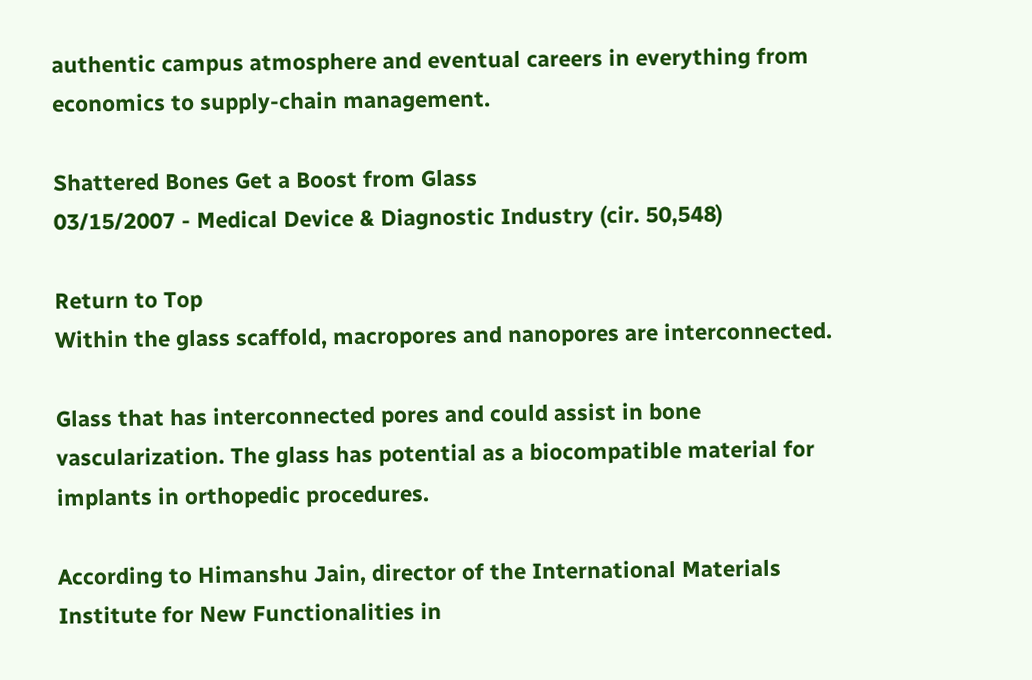authentic campus atmosphere and eventual careers in everything from economics to supply-chain management.

Shattered Bones Get a Boost from Glass
03/15/2007 - Medical Device & Diagnostic Industry (cir. 50,548)

Return to Top
Within the glass scaffold, macropores and nanopores are interconnected.

Glass that has interconnected pores and could assist in bone vascularization. The glass has potential as a biocompatible material for implants in orthopedic procedures.

According to Himanshu Jain, director of the International Materials Institute for New Functionalities in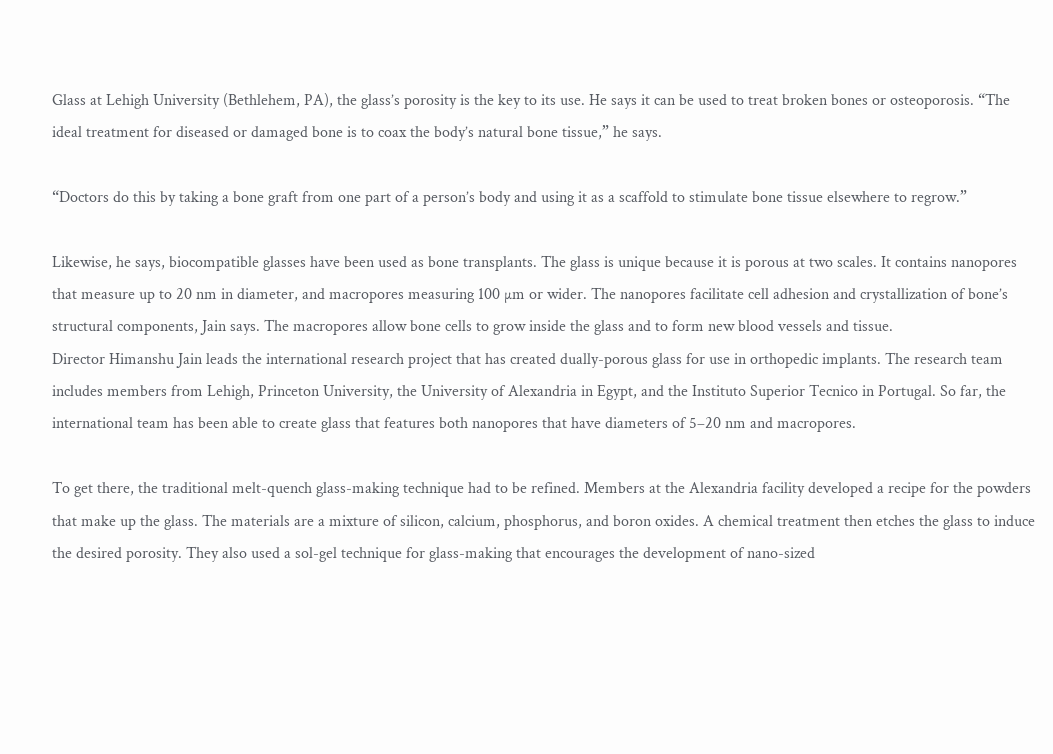Glass at Lehigh University (Bethlehem, PA), the glass’s porosity is the key to its use. He says it can be used to treat broken bones or osteoporosis. “The ideal treatment for diseased or damaged bone is to coax the body’s natural bone tissue,” he says.

“Doctors do this by taking a bone graft from one part of a person’s body and using it as a scaffold to stimulate bone tissue elsewhere to regrow.”

Likewise, he says, biocompatible glasses have been used as bone transplants. The glass is unique because it is porous at two scales. It contains nanopores that measure up to 20 nm in diameter, and macropores measuring 100 µm or wider. The nanopores facilitate cell adhesion and crystallization of bone’s structural components, Jain says. The macropores allow bone cells to grow inside the glass and to form new blood vessels and tissue.
Director Himanshu Jain leads the international research project that has created dually-porous glass for use in orthopedic implants. The research team includes members from Lehigh, Princeton University, the University of Alexandria in Egypt, and the Instituto Superior Tecnico in Portugal. So far, the international team has been able to create glass that features both nanopores that have diameters of 5–20 nm and macropores.

To get there, the traditional melt-quench glass-making technique had to be refined. Members at the Alexandria facility developed a recipe for the powders that make up the glass. The materials are a mixture of silicon, calcium, phosphorus, and boron oxides. A chemical treatment then etches the glass to induce the desired porosity. They also used a sol-gel technique for glass-making that encourages the development of nano-sized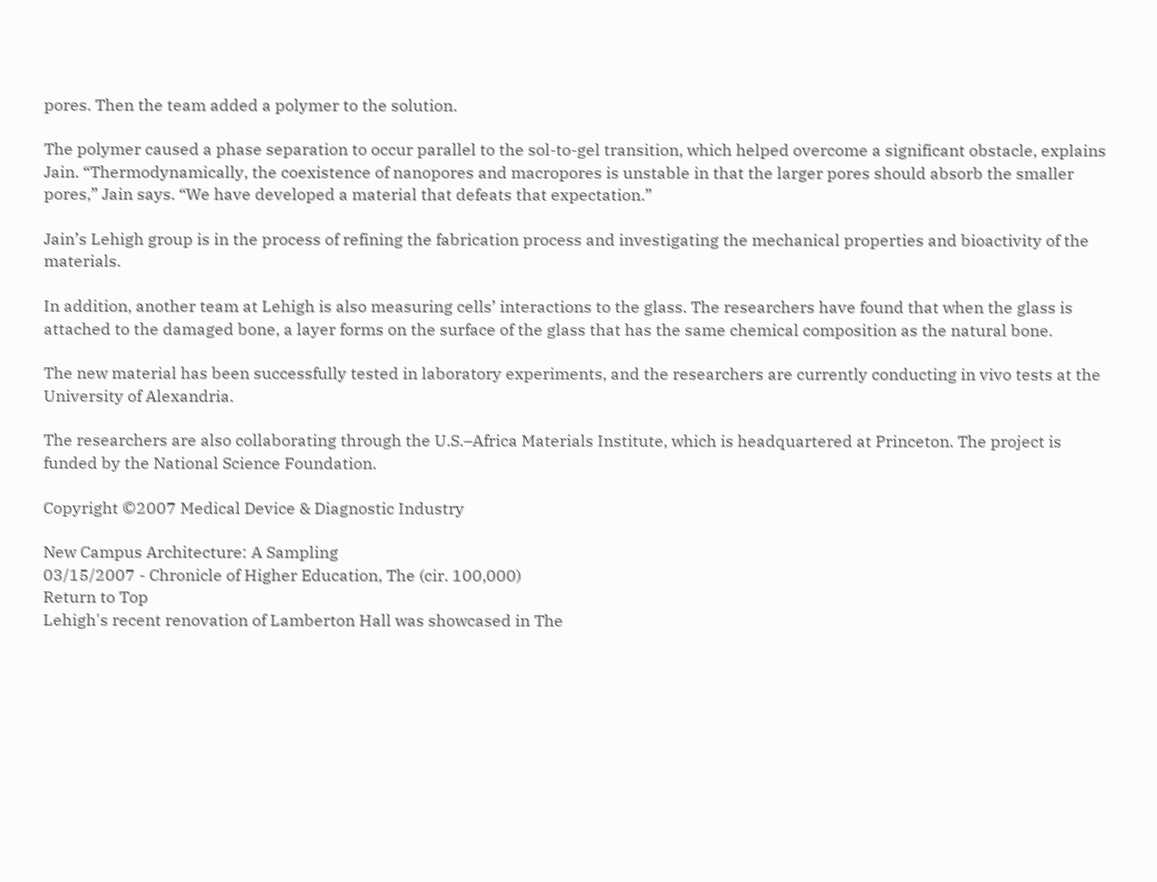pores. Then the team added a polymer to the solution.

The polymer caused a phase separation to occur parallel to the sol-to-gel transition, which helped overcome a significant obstacle, explains Jain. “Thermodynamically, the coexistence of nanopores and macropores is unstable in that the larger pores should absorb the smaller pores,” Jain says. “We have developed a material that defeats that expectation.”

Jain’s Lehigh group is in the process of refining the fabrication process and investigating the mechanical properties and bioactivity of the materials.

In addition, another team at Lehigh is also measuring cells’ interactions to the glass. The researchers have found that when the glass is attached to the damaged bone, a layer forms on the surface of the glass that has the same chemical composition as the natural bone.

The new material has been successfully tested in laboratory experiments, and the researchers are currently conducting in vivo tests at the University of Alexandria.

The researchers are also collaborating through the U.S.–Africa Materials Institute, which is headquartered at Princeton. The project is funded by the National Science Foundation.

Copyright ©2007 Medical Device & Diagnostic Industry

New Campus Architecture: A Sampling
03/15/2007 - Chronicle of Higher Education, The (cir. 100,000)
Return to Top
Lehigh's recent renovation of Lamberton Hall was showcased in The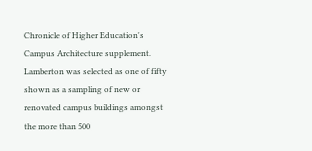Chronicle of Higher Education's Campus Architecture supplement. Lamberton was selected as one of fifty shown as a sampling of new or renovated campus buildings amongst the more than 500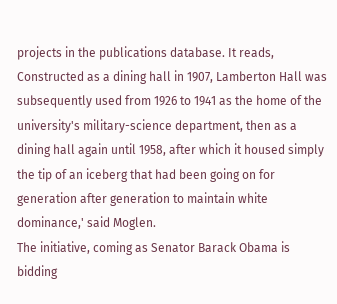projects in the publications database. It reads, Constructed as a dining hall in 1907, Lamberton Hall was subsequently used from 1926 to 1941 as the home of the university's military-science department, then as a dining hall again until 1958, after which it housed simply the tip of an iceberg that had been going on for generation after generation to maintain white dominance,' said Moglen.
The initiative, coming as Senator Barack Obama is bidding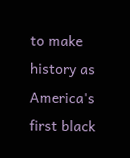to make history as America's first black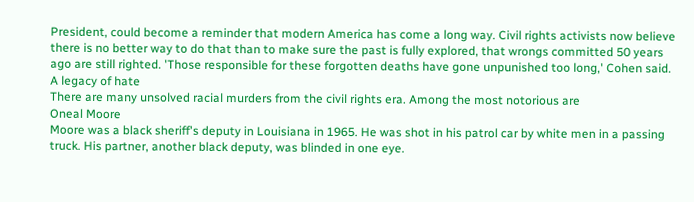President, could become a reminder that modern America has come a long way. Civil rights activists now believe there is no better way to do that than to make sure the past is fully explored, that wrongs committed 50 years ago are still righted. 'Those responsible for these forgotten deaths have gone unpunished too long,' Cohen said.
A legacy of hate
There are many unsolved racial murders from the civil rights era. Among the most notorious are
Oneal Moore
Moore was a black sheriff's deputy in Louisiana in 1965. He was shot in his patrol car by white men in a passing truck. His partner, another black deputy, was blinded in one eye.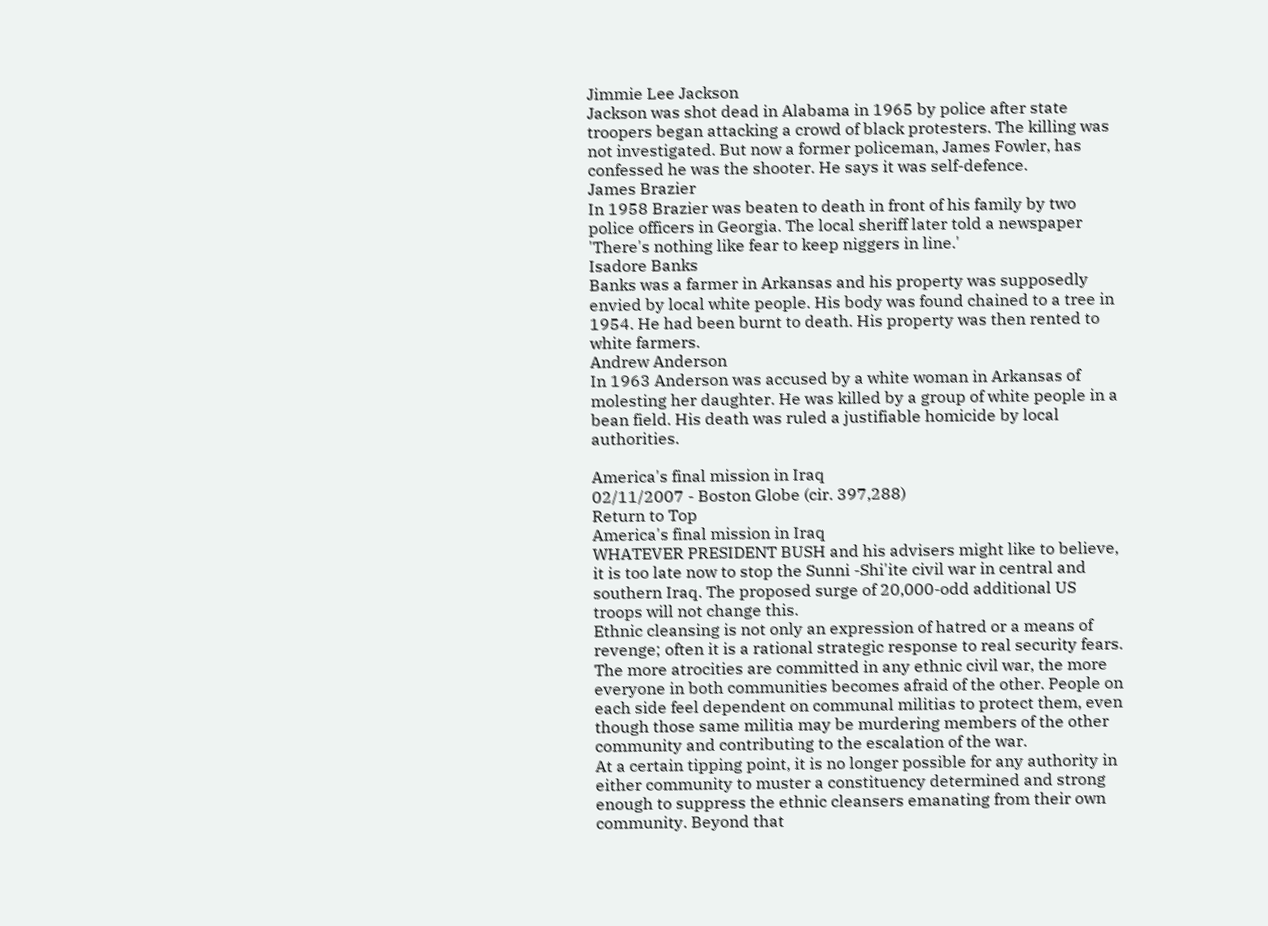Jimmie Lee Jackson
Jackson was shot dead in Alabama in 1965 by police after state troopers began attacking a crowd of black protesters. The killing was not investigated. But now a former policeman, James Fowler, has confessed he was the shooter. He says it was self-defence.
James Brazier
In 1958 Brazier was beaten to death in front of his family by two police officers in Georgia. The local sheriff later told a newspaper 'There's nothing like fear to keep niggers in line.'
Isadore Banks
Banks was a farmer in Arkansas and his property was supposedly envied by local white people. His body was found chained to a tree in 1954. He had been burnt to death. His property was then rented to white farmers.
Andrew Anderson
In 1963 Anderson was accused by a white woman in Arkansas of molesting her daughter. He was killed by a group of white people in a bean field. His death was ruled a justifiable homicide by local authorities.

America's final mission in Iraq
02/11/2007 - Boston Globe (cir. 397,288)
Return to Top
America's final mission in Iraq
WHATEVER PRESIDENT BUSH and his advisers might like to believe, it is too late now to stop the Sunni -Shi'ite civil war in central and southern Iraq. The proposed surge of 20,000-odd additional US troops will not change this.
Ethnic cleansing is not only an expression of hatred or a means of revenge; often it is a rational strategic response to real security fears. The more atrocities are committed in any ethnic civil war, the more everyone in both communities becomes afraid of the other. People on each side feel dependent on communal militias to protect them, even though those same militia may be murdering members of the other community and contributing to the escalation of the war.
At a certain tipping point, it is no longer possible for any authority in either community to muster a constituency determined and strong enough to suppress the ethnic cleansers emanating from their own community. Beyond that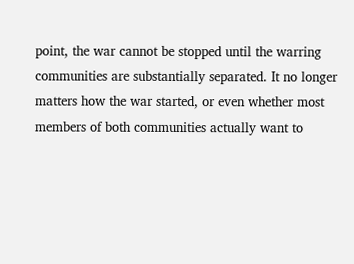point, the war cannot be stopped until the warring communities are substantially separated. It no longer matters how the war started, or even whether most members of both communities actually want to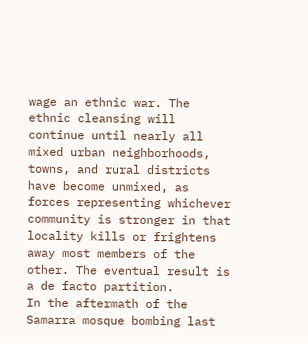wage an ethnic war. The ethnic cleansing will continue until nearly all mixed urban neighborhoods, towns, and rural districts have become unmixed, as forces representing whichever community is stronger in that locality kills or frightens away most members of the other. The eventual result is a de facto partition.
In the aftermath of the Samarra mosque bombing last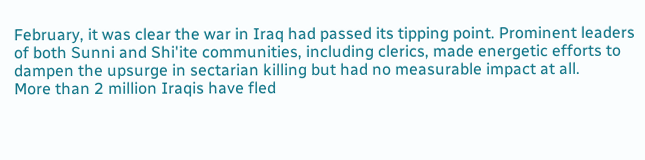February, it was clear the war in Iraq had passed its tipping point. Prominent leaders of both Sunni and Shi'ite communities, including clerics, made energetic efforts to dampen the upsurge in sectarian killing but had no measurable impact at all.
More than 2 million Iraqis have fled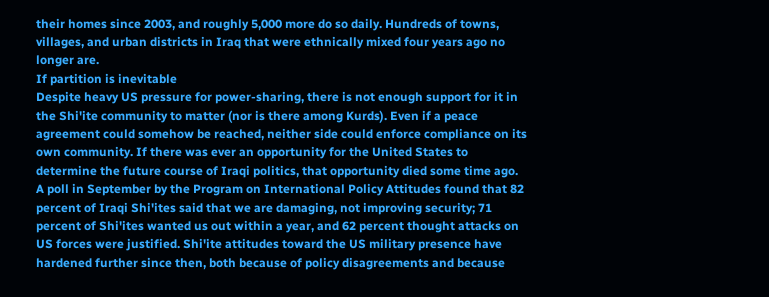their homes since 2003, and roughly 5,000 more do so daily. Hundreds of towns, villages, and urban districts in Iraq that were ethnically mixed four years ago no longer are.
If partition is inevitable
Despite heavy US pressure for power-sharing, there is not enough support for it in the Shi'ite community to matter (nor is there among Kurds). Even if a peace agreement could somehow be reached, neither side could enforce compliance on its own community. If there was ever an opportunity for the United States to determine the future course of Iraqi politics, that opportunity died some time ago.
A poll in September by the Program on International Policy Attitudes found that 82 percent of Iraqi Shi'ites said that we are damaging, not improving security; 71 percent of Shi'ites wanted us out within a year, and 62 percent thought attacks on US forces were justified. Shi'ite attitudes toward the US military presence have hardened further since then, both because of policy disagreements and because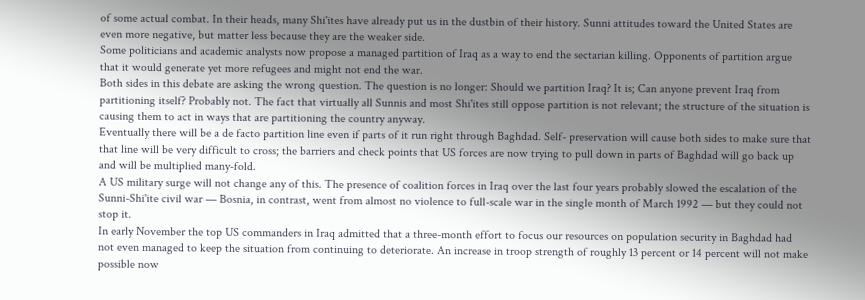of some actual combat. In their heads, many Shi'ites have already put us in the dustbin of their history. Sunni attitudes toward the United States are even more negative, but matter less because they are the weaker side.
Some politicians and academic analysts now propose a managed partition of Iraq as a way to end the sectarian killing. Opponents of partition argue that it would generate yet more refugees and might not end the war.
Both sides in this debate are asking the wrong question. The question is no longer: Should we partition Iraq? It is; Can anyone prevent Iraq from partitioning itself? Probably not. The fact that virtually all Sunnis and most Shi'ites still oppose partition is not relevant; the structure of the situation is causing them to act in ways that are partitioning the country anyway.
Eventually there will be a de facto partition line even if parts of it run right through Baghdad. Self- preservation will cause both sides to make sure that that line will be very difficult to cross; the barriers and check points that US forces are now trying to pull down in parts of Baghdad will go back up and will be multiplied many-fold.
A US military surge will not change any of this. The presence of coalition forces in Iraq over the last four years probably slowed the escalation of the Sunni-Shi'ite civil war — Bosnia, in contrast, went from almost no violence to full-scale war in the single month of March 1992 — but they could not stop it.
In early November the top US commanders in Iraq admitted that a three-month effort to focus our resources on population security in Baghdad had not even managed to keep the situation from continuing to deteriorate. An increase in troop strength of roughly 13 percent or 14 percent will not make possible now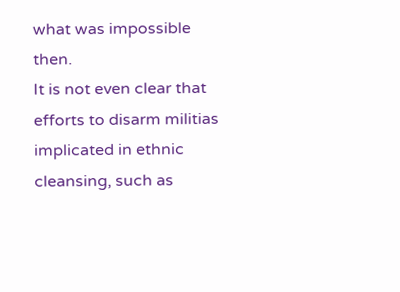what was impossible then.
It is not even clear that efforts to disarm militias implicated in ethnic cleansing, such as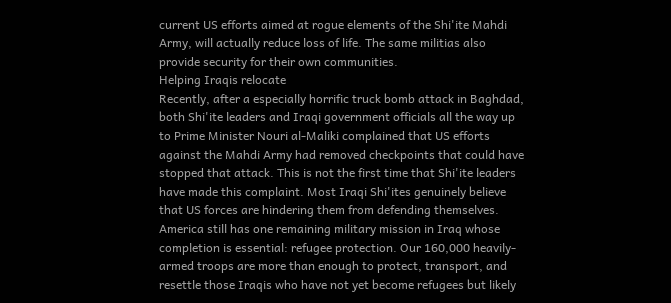current US efforts aimed at rogue elements of the Shi'ite Mahdi Army, will actually reduce loss of life. The same militias also provide security for their own communities.
Helping Iraqis relocate
Recently, after a especially horrific truck bomb attack in Baghdad, both Shi'ite leaders and Iraqi government officials all the way up to Prime Minister Nouri al-Maliki complained that US efforts against the Mahdi Army had removed checkpoints that could have stopped that attack. This is not the first time that Shi'ite leaders have made this complaint. Most Iraqi Shi'ites genuinely believe that US forces are hindering them from defending themselves.
America still has one remaining military mission in Iraq whose completion is essential: refugee protection. Our 160,000 heavily-armed troops are more than enough to protect, transport, and resettle those Iraqis who have not yet become refugees but likely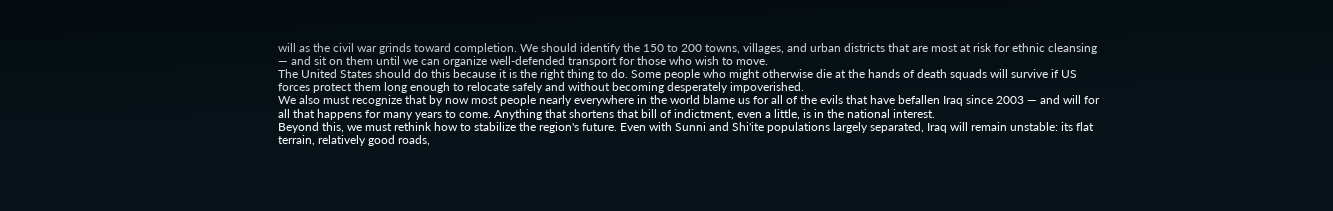will as the civil war grinds toward completion. We should identify the 150 to 200 towns, villages, and urban districts that are most at risk for ethnic cleansing — and sit on them until we can organize well-defended transport for those who wish to move.
The United States should do this because it is the right thing to do. Some people who might otherwise die at the hands of death squads will survive if US forces protect them long enough to relocate safely and without becoming desperately impoverished.
We also must recognize that by now most people nearly everywhere in the world blame us for all of the evils that have befallen Iraq since 2003 — and will for all that happens for many years to come. Anything that shortens that bill of indictment, even a little, is in the national interest.
Beyond this, we must rethink how to stabilize the region's future. Even with Sunni and Shi'ite populations largely separated, Iraq will remain unstable: its flat terrain, relatively good roads,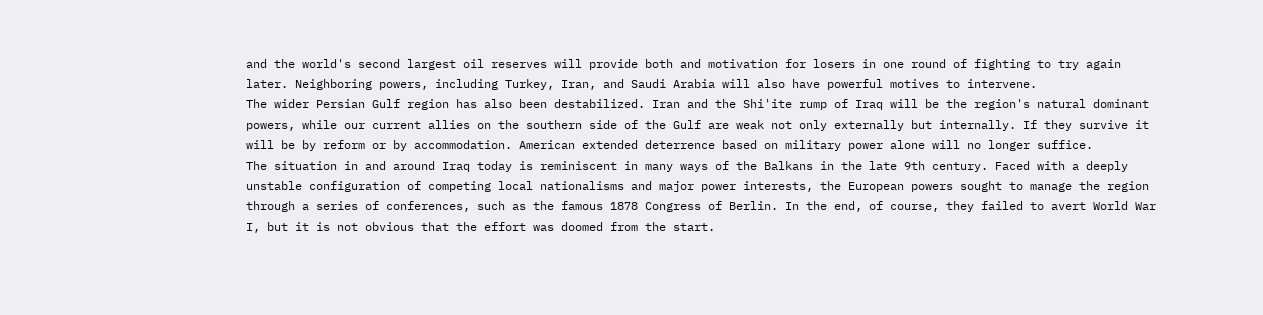and the world's second largest oil reserves will provide both and motivation for losers in one round of fighting to try again later. Neighboring powers, including Turkey, Iran, and Saudi Arabia will also have powerful motives to intervene.
The wider Persian Gulf region has also been destabilized. Iran and the Shi'ite rump of Iraq will be the region's natural dominant powers, while our current allies on the southern side of the Gulf are weak not only externally but internally. If they survive it will be by reform or by accommodation. American extended deterrence based on military power alone will no longer suffice.
The situation in and around Iraq today is reminiscent in many ways of the Balkans in the late 9th century. Faced with a deeply unstable configuration of competing local nationalisms and major power interests, the European powers sought to manage the region through a series of conferences, such as the famous 1878 Congress of Berlin. In the end, of course, they failed to avert World War I, but it is not obvious that the effort was doomed from the start.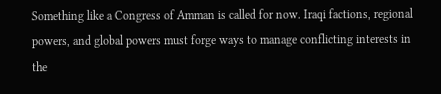Something like a Congress of Amman is called for now. Iraqi factions, regional powers, and global powers must forge ways to manage conflicting interests in the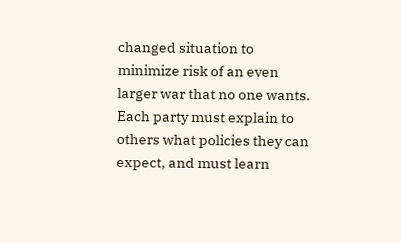changed situation to minimize risk of an even larger war that no one wants. Each party must explain to others what policies they can expect, and must learn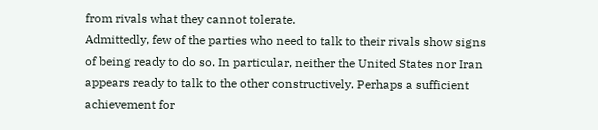from rivals what they cannot tolerate.
Admittedly, few of the parties who need to talk to their rivals show signs of being ready to do so. In particular, neither the United States nor Iran appears ready to talk to the other constructively. Perhaps a sufficient achievement for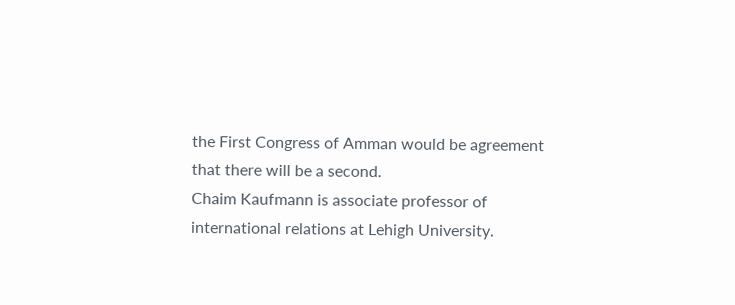the First Congress of Amman would be agreement that there will be a second.
Chaim Kaufmann is associate professor of international relations at Lehigh University.